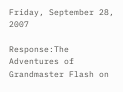Friday, September 28, 2007

Response:The Adventures of Grandmaster Flash on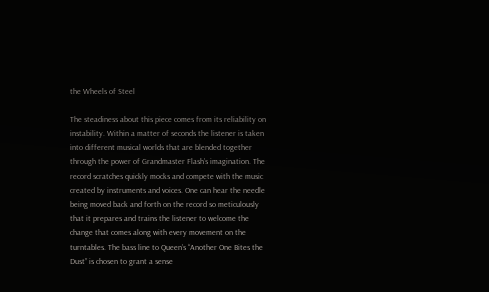the Wheels of Steel

The steadiness about this piece comes from its reliability on instability. Within a matter of seconds the listener is taken into different musical worlds that are blended together through the power of Grandmaster Flash’s imagination. The record scratches quickly mocks and compete with the music created by instruments and voices. One can hear the needle being moved back and forth on the record so meticulously that it prepares and trains the listener to welcome the change that comes along with every movement on the turntables. The bass line to Queen’s “Another One Bites the Dust” is chosen to grant a sense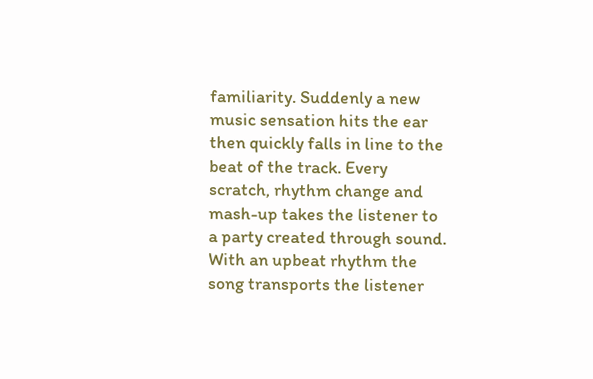familiarity. Suddenly a new music sensation hits the ear then quickly falls in line to the beat of the track. Every scratch, rhythm change and mash-up takes the listener to a party created through sound. With an upbeat rhythm the song transports the listener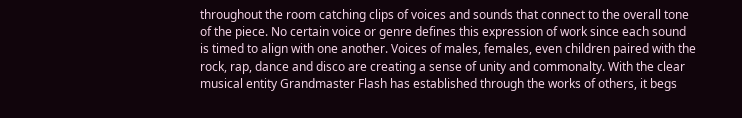throughout the room catching clips of voices and sounds that connect to the overall tone of the piece. No certain voice or genre defines this expression of work since each sound is timed to align with one another. Voices of males, females, even children paired with the rock, rap, dance and disco are creating a sense of unity and commonalty. With the clear musical entity Grandmaster Flash has established through the works of others, it begs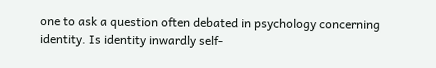one to ask a question often debated in psychology concerning identity. Is identity inwardly self-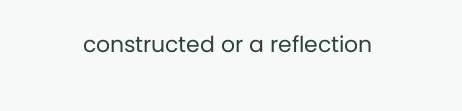constructed or a reflection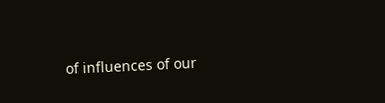of influences of our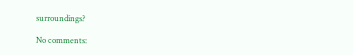surroundings?

No comments: